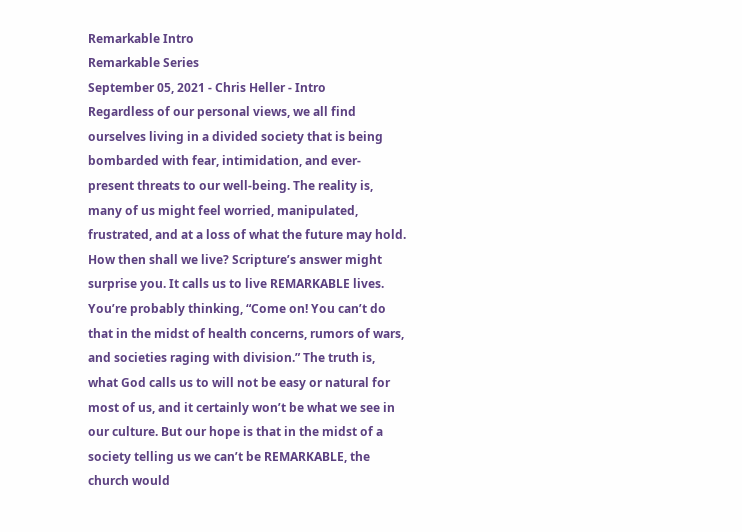Remarkable Intro
Remarkable Series
September 05, 2021 - Chris Heller - Intro
Regardless of our personal views, we all find ourselves living in a divided society that is being bombarded with fear, intimidation, and ever-present threats to our well-being. The reality is, many of us might feel worried, manipulated, frustrated, and at a loss of what the future may hold. How then shall we live? Scripture’s answer might surprise you. It calls us to live REMARKABLE lives. You’re probably thinking, “Come on! You can’t do that in the midst of health concerns, rumors of wars, and societies raging with division.” The truth is, what God calls us to will not be easy or natural for most of us, and it certainly won’t be what we see in our culture. But our hope is that in the midst of a society telling us we can’t be REMARKABLE, the church would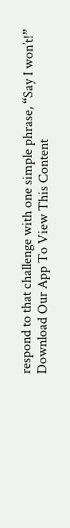respond to that challenge with one simple phrase, “Say I won’t!”
Download Our App To View This Content